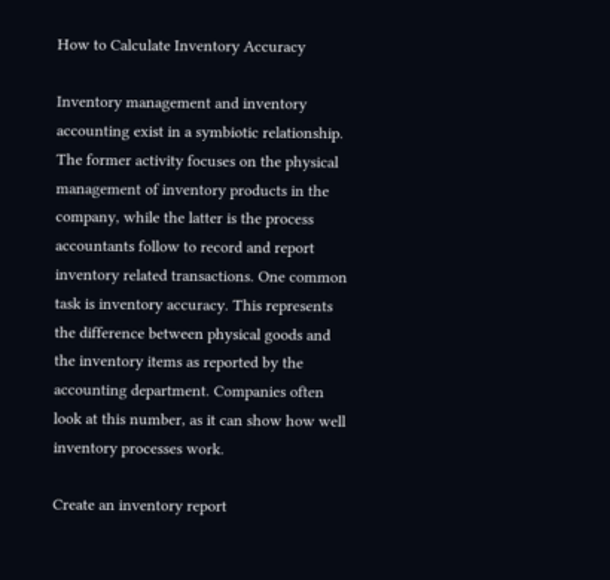How to Calculate Inventory Accuracy

Inventory management and inventory accounting exist in a symbiotic relationship. The former activity focuses on the physical management of inventory products in the company, while the latter is the process accountants follow to record and report inventory related transactions. One common task is inventory accuracy. This represents the difference between physical goods and the inventory items as reported by the accounting department. Companies often look at this number, as it can show how well inventory processes work.

Create an inventory report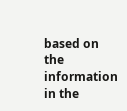based on the information in the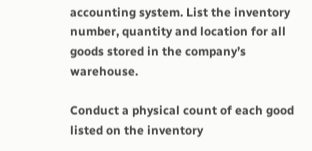accounting system. List the inventory number, quantity and location for all goods stored in the company’s warehouse.

Conduct a physical count of each good listed on the inventory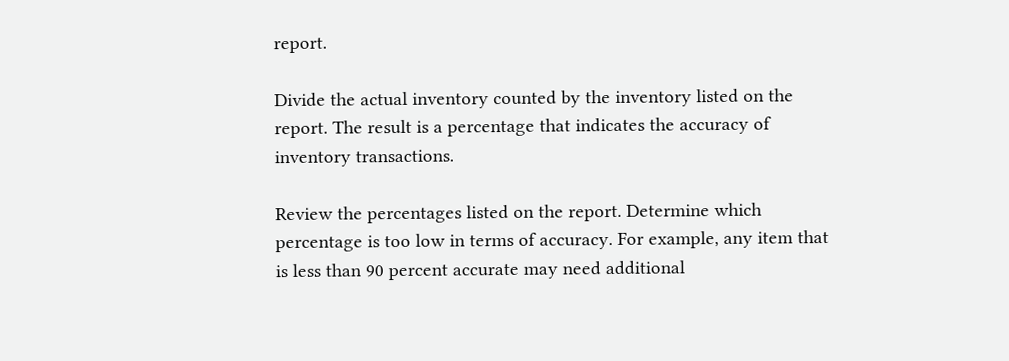report.

Divide the actual inventory counted by the inventory listed on the report. The result is a percentage that indicates the accuracy of inventory transactions.

Review the percentages listed on the report. Determine which percentage is too low in terms of accuracy. For example, any item that is less than 90 percent accurate may need additional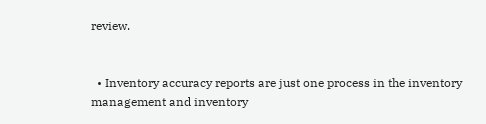review.


  • Inventory accuracy reports are just one process in the inventory management and inventory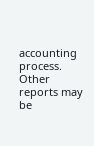accounting process. Other reports may be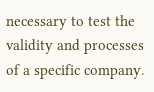necessary to test the validity and processes of a specific company.